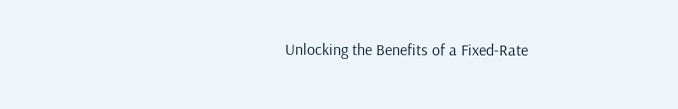Unlocking the Benefits of a Fixed-Rate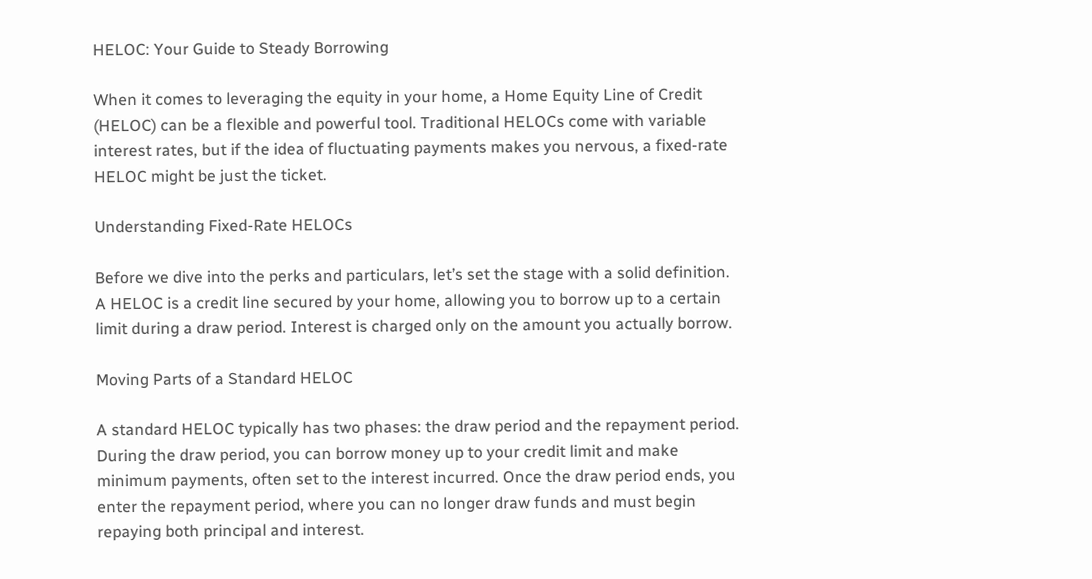HELOC: Your Guide to Steady Borrowing

When it comes to leveraging the equity in your home, a Home Equity Line of Credit (HELOC) can be a flexible and powerful tool. Traditional HELOCs come with variable interest rates, but if the idea of fluctuating payments makes you nervous, a fixed-rate HELOC might be just the ticket.

Understanding Fixed-Rate HELOCs

Before we dive into the perks and particulars, let’s set the stage with a solid definition. A HELOC is a credit line secured by your home, allowing you to borrow up to a certain limit during a draw period. Interest is charged only on the amount you actually borrow.

Moving Parts of a Standard HELOC

A standard HELOC typically has two phases: the draw period and the repayment period. During the draw period, you can borrow money up to your credit limit and make minimum payments, often set to the interest incurred. Once the draw period ends, you enter the repayment period, where you can no longer draw funds and must begin repaying both principal and interest.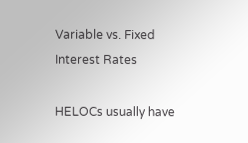Variable vs. Fixed Interest Rates

HELOCs usually have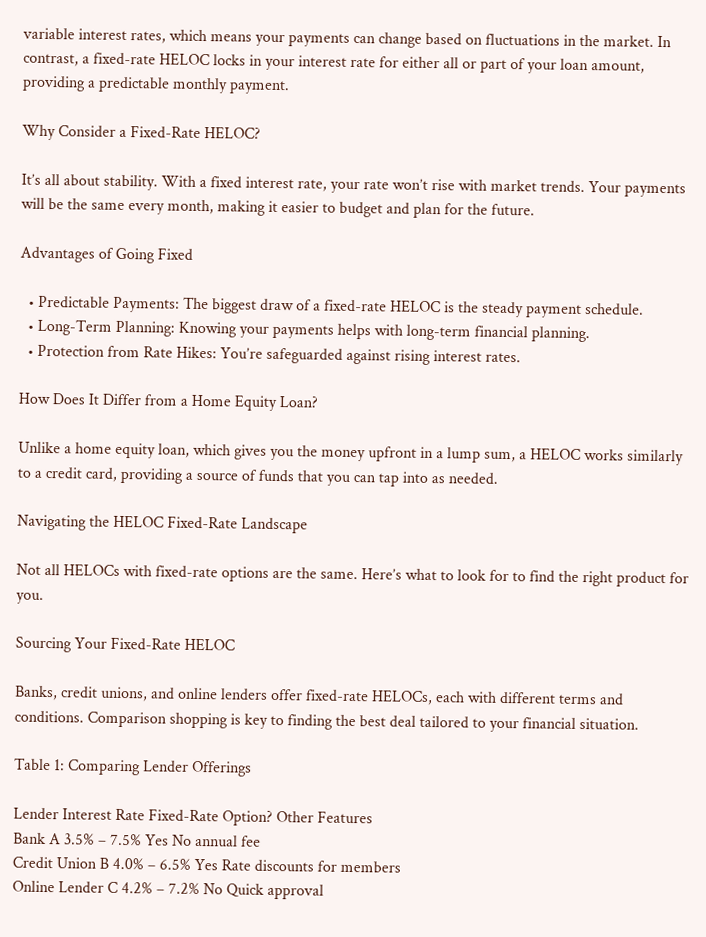variable interest rates, which means your payments can change based on fluctuations in the market. In contrast, a fixed-rate HELOC locks in your interest rate for either all or part of your loan amount, providing a predictable monthly payment.

Why Consider a Fixed-Rate HELOC?

It’s all about stability. With a fixed interest rate, your rate won’t rise with market trends. Your payments will be the same every month, making it easier to budget and plan for the future.

Advantages of Going Fixed

  • Predictable Payments: The biggest draw of a fixed-rate HELOC is the steady payment schedule.
  • Long-Term Planning: Knowing your payments helps with long-term financial planning.
  • Protection from Rate Hikes: You’re safeguarded against rising interest rates.

How Does It Differ from a Home Equity Loan?

Unlike a home equity loan, which gives you the money upfront in a lump sum, a HELOC works similarly to a credit card, providing a source of funds that you can tap into as needed.

Navigating the HELOC Fixed-Rate Landscape

Not all HELOCs with fixed-rate options are the same. Here’s what to look for to find the right product for you.

Sourcing Your Fixed-Rate HELOC

Banks, credit unions, and online lenders offer fixed-rate HELOCs, each with different terms and conditions. Comparison shopping is key to finding the best deal tailored to your financial situation.

Table 1: Comparing Lender Offerings

Lender Interest Rate Fixed-Rate Option? Other Features
Bank A 3.5% – 7.5% Yes No annual fee
Credit Union B 4.0% – 6.5% Yes Rate discounts for members
Online Lender C 4.2% – 7.2% No Quick approval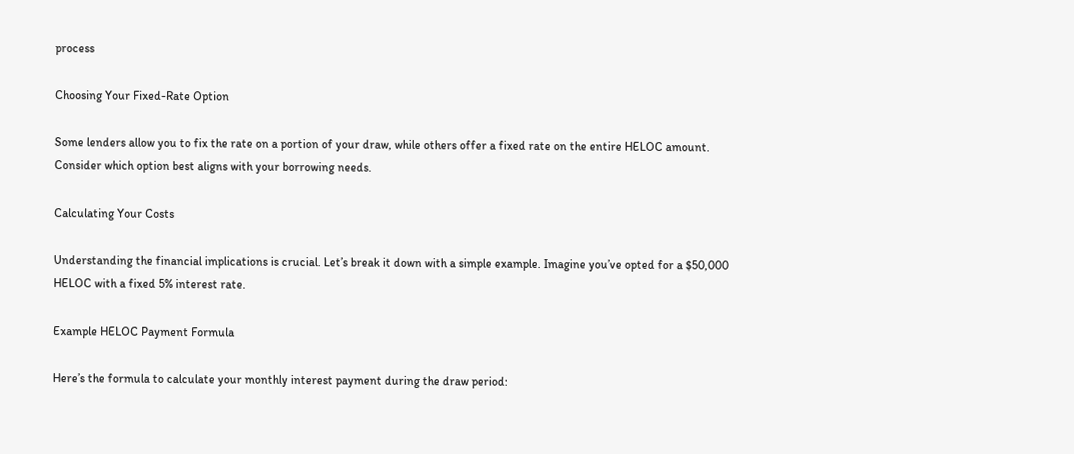process

Choosing Your Fixed-Rate Option

Some lenders allow you to fix the rate on a portion of your draw, while others offer a fixed rate on the entire HELOC amount. Consider which option best aligns with your borrowing needs.

Calculating Your Costs

Understanding the financial implications is crucial. Let’s break it down with a simple example. Imagine you’ve opted for a $50,000 HELOC with a fixed 5% interest rate.

Example HELOC Payment Formula

Here’s the formula to calculate your monthly interest payment during the draw period: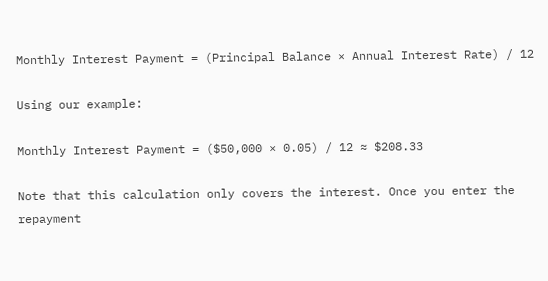Monthly Interest Payment = (Principal Balance × Annual Interest Rate) / 12

Using our example:

Monthly Interest Payment = ($50,000 × 0.05) / 12 ≈ $208.33

Note that this calculation only covers the interest. Once you enter the repayment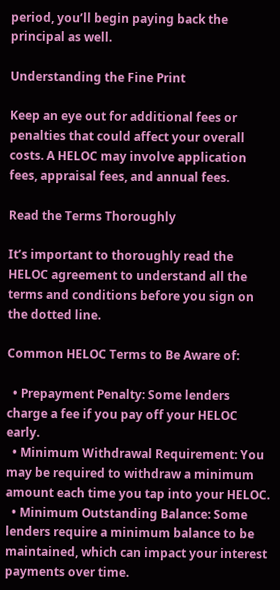period, you’ll begin paying back the principal as well.

Understanding the Fine Print

Keep an eye out for additional fees or penalties that could affect your overall costs. A HELOC may involve application fees, appraisal fees, and annual fees.

Read the Terms Thoroughly

It’s important to thoroughly read the HELOC agreement to understand all the terms and conditions before you sign on the dotted line.

Common HELOC Terms to Be Aware of:

  • Prepayment Penalty: Some lenders charge a fee if you pay off your HELOC early.
  • Minimum Withdrawal Requirement: You may be required to withdraw a minimum amount each time you tap into your HELOC.
  • Minimum Outstanding Balance: Some lenders require a minimum balance to be maintained, which can impact your interest payments over time.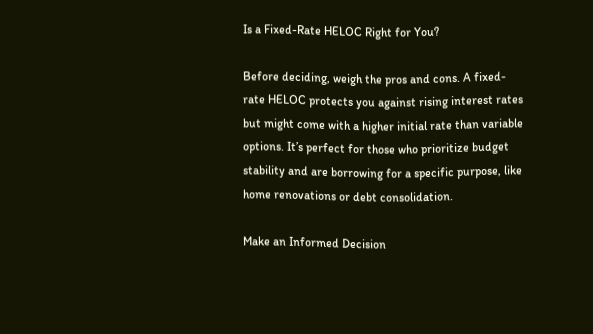Is a Fixed-Rate HELOC Right for You?

Before deciding, weigh the pros and cons. A fixed-rate HELOC protects you against rising interest rates but might come with a higher initial rate than variable options. It’s perfect for those who prioritize budget stability and are borrowing for a specific purpose, like home renovations or debt consolidation.

Make an Informed Decision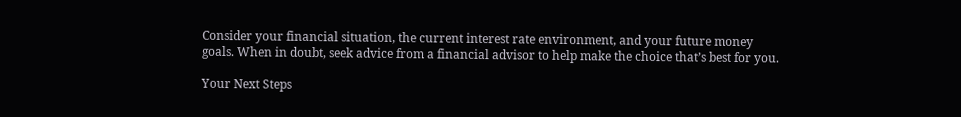Consider your financial situation, the current interest rate environment, and your future money goals. When in doubt, seek advice from a financial advisor to help make the choice that’s best for you.

Your Next Steps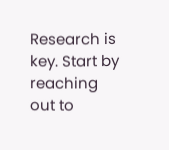Research is key. Start by reaching out to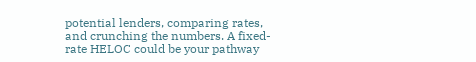potential lenders, comparing rates, and crunching the numbers. A fixed-rate HELOC could be your pathway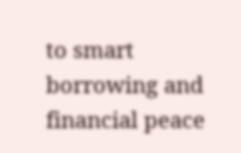to smart borrowing and financial peace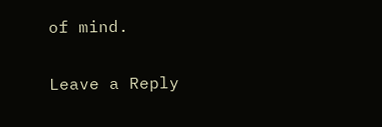of mind.

Leave a Reply